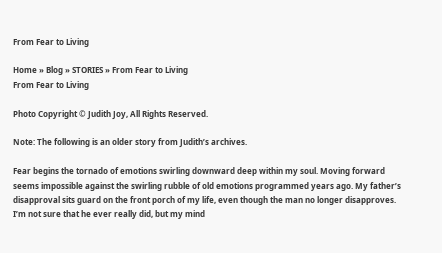From Fear to Living

Home » Blog » STORIES » From Fear to Living
From Fear to Living

Photo Copyright © Judith Joy, All Rights Reserved.

Note: The following is an older story from Judith’s archives.

Fear begins the tornado of emotions swirling downward deep within my soul. Moving forward seems impossible against the swirling rubble of old emotions programmed years ago. My father’s disapproval sits guard on the front porch of my life, even though the man no longer disapproves. I’m not sure that he ever really did, but my mind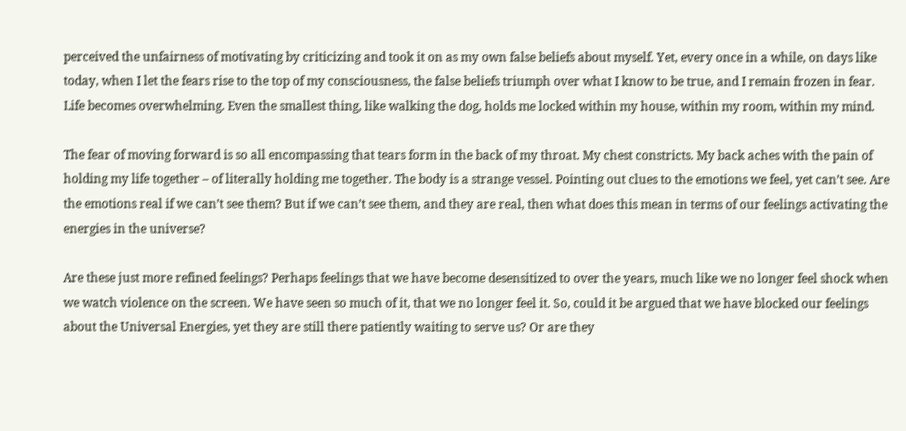perceived the unfairness of motivating by criticizing and took it on as my own false beliefs about myself. Yet, every once in a while, on days like today, when I let the fears rise to the top of my consciousness, the false beliefs triumph over what I know to be true, and I remain frozen in fear. Life becomes overwhelming. Even the smallest thing, like walking the dog, holds me locked within my house, within my room, within my mind.

The fear of moving forward is so all encompassing that tears form in the back of my throat. My chest constricts. My back aches with the pain of holding my life together – of literally holding me together. The body is a strange vessel. Pointing out clues to the emotions we feel, yet can’t see. Are the emotions real if we can’t see them? But if we can’t see them, and they are real, then what does this mean in terms of our feelings activating the energies in the universe?

Are these just more refined feelings? Perhaps feelings that we have become desensitized to over the years, much like we no longer feel shock when we watch violence on the screen. We have seen so much of it, that we no longer feel it. So, could it be argued that we have blocked our feelings about the Universal Energies, yet they are still there patiently waiting to serve us? Or are they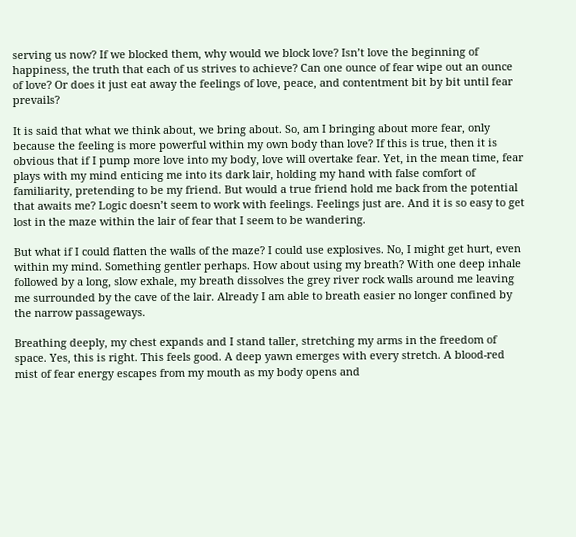serving us now? If we blocked them, why would we block love? Isn’t love the beginning of happiness, the truth that each of us strives to achieve? Can one ounce of fear wipe out an ounce of love? Or does it just eat away the feelings of love, peace, and contentment bit by bit until fear prevails?

It is said that what we think about, we bring about. So, am I bringing about more fear, only because the feeling is more powerful within my own body than love? If this is true, then it is obvious that if I pump more love into my body, love will overtake fear. Yet, in the mean time, fear plays with my mind enticing me into its dark lair, holding my hand with false comfort of familiarity, pretending to be my friend. But would a true friend hold me back from the potential that awaits me? Logic doesn’t seem to work with feelings. Feelings just are. And it is so easy to get lost in the maze within the lair of fear that I seem to be wandering.

But what if I could flatten the walls of the maze? I could use explosives. No, I might get hurt, even within my mind. Something gentler perhaps. How about using my breath? With one deep inhale followed by a long, slow exhale, my breath dissolves the grey river rock walls around me leaving me surrounded by the cave of the lair. Already I am able to breath easier no longer confined by the narrow passageways.

Breathing deeply, my chest expands and I stand taller, stretching my arms in the freedom of space. Yes, this is right. This feels good. A deep yawn emerges with every stretch. A blood-red mist of fear energy escapes from my mouth as my body opens and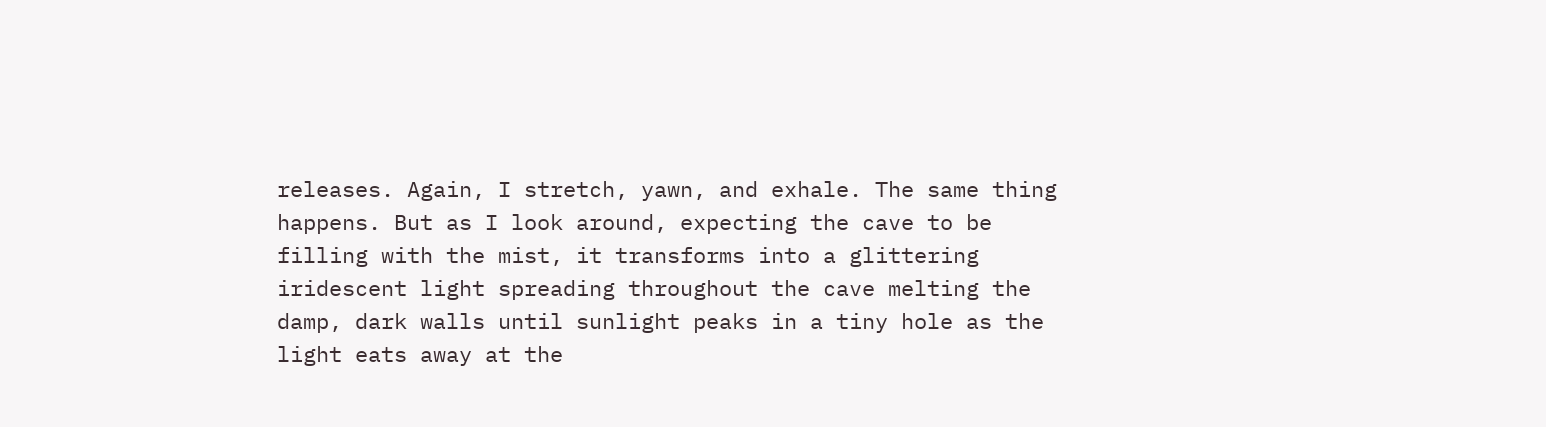releases. Again, I stretch, yawn, and exhale. The same thing happens. But as I look around, expecting the cave to be filling with the mist, it transforms into a glittering iridescent light spreading throughout the cave melting the damp, dark walls until sunlight peaks in a tiny hole as the light eats away at the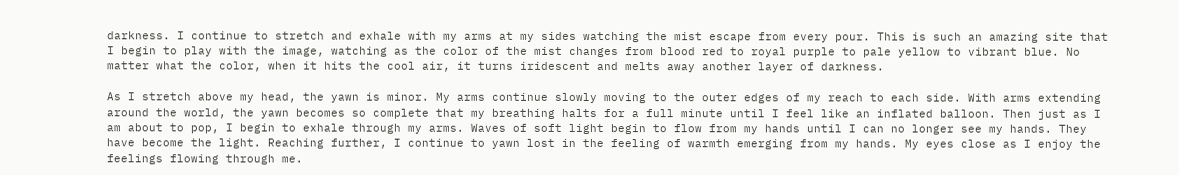darkness. I continue to stretch and exhale with my arms at my sides watching the mist escape from every pour. This is such an amazing site that I begin to play with the image, watching as the color of the mist changes from blood red to royal purple to pale yellow to vibrant blue. No matter what the color, when it hits the cool air, it turns iridescent and melts away another layer of darkness.

As I stretch above my head, the yawn is minor. My arms continue slowly moving to the outer edges of my reach to each side. With arms extending around the world, the yawn becomes so complete that my breathing halts for a full minute until I feel like an inflated balloon. Then just as I am about to pop, I begin to exhale through my arms. Waves of soft light begin to flow from my hands until I can no longer see my hands. They have become the light. Reaching further, I continue to yawn lost in the feeling of warmth emerging from my hands. My eyes close as I enjoy the feelings flowing through me.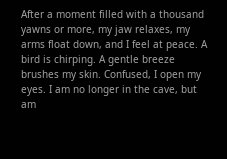After a moment filled with a thousand yawns or more, my jaw relaxes, my arms float down, and I feel at peace. A bird is chirping. A gentle breeze brushes my skin. Confused, I open my eyes. I am no longer in the cave, but am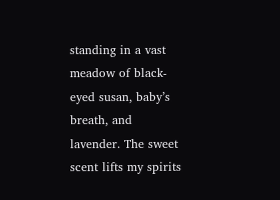standing in a vast meadow of black-eyed susan, baby’s breath, and lavender. The sweet scent lifts my spirits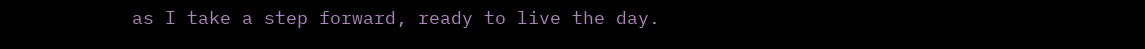as I take a step forward, ready to live the day.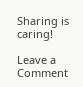Sharing is caring!

Leave a Comment